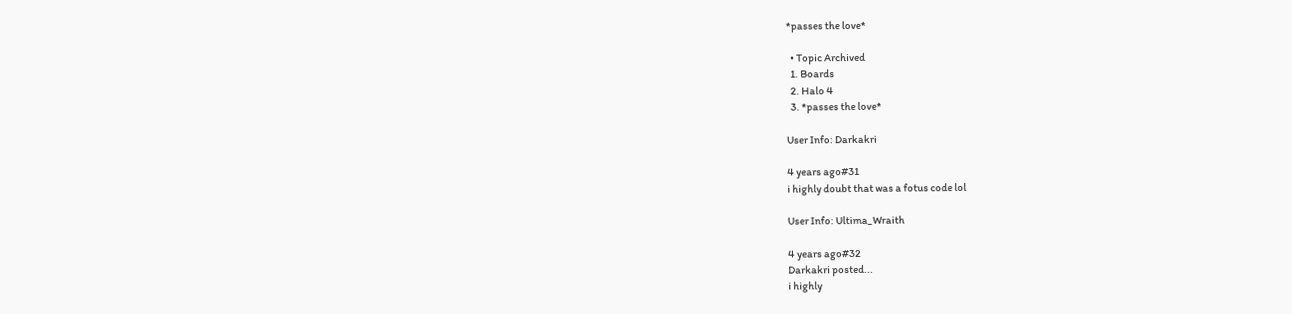*passes the love*

  • Topic Archived
  1. Boards
  2. Halo 4
  3. *passes the love*

User Info: Darkakri

4 years ago#31
i highly doubt that was a fotus code lol

User Info: Ultima_Wraith

4 years ago#32
Darkakri posted...
i highly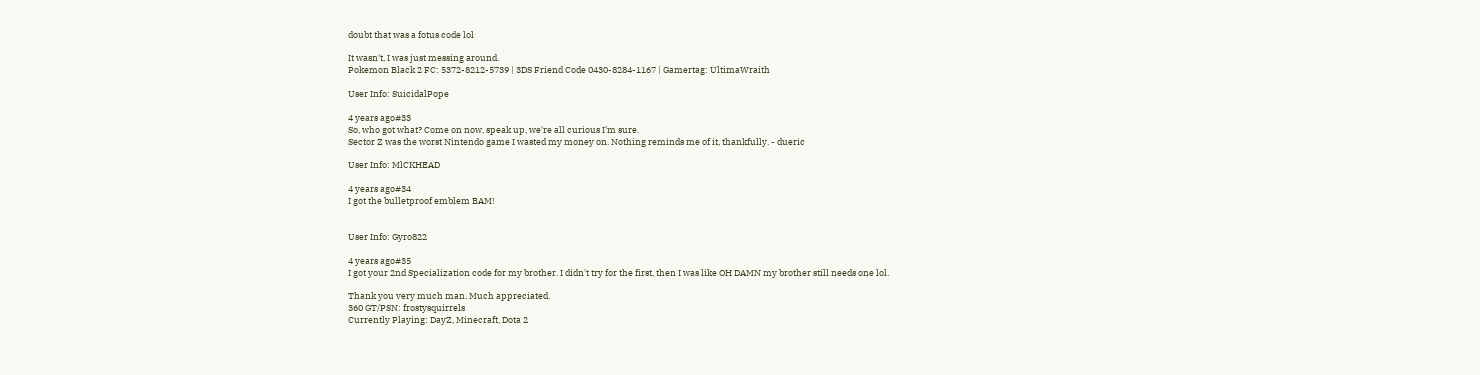doubt that was a fotus code lol

It wasn't, I was just messing around.
Pokemon Black 2 FC: 5372-8212-5739 | 3DS Friend Code 0430-8284-1167 | Gamertag: UltimaWraith

User Info: SuicidalPope

4 years ago#33
So, who got what? Come on now, speak up, we're all curious I'm sure.
Sector Z was the worst Nintendo game I wasted my money on. Nothing reminds me of it, thankfully. - dueric

User Info: MlCKHEAD

4 years ago#34
I got the bulletproof emblem BAM!


User Info: Gyro822

4 years ago#35
I got your 2nd Specialization code for my brother. I didn't try for the first, then I was like OH DAMN my brother still needs one lol.

Thank you very much man. Much appreciated.
360 GT/PSN: frostysquirrels
Currently Playing: DayZ, Minecraft, Dota 2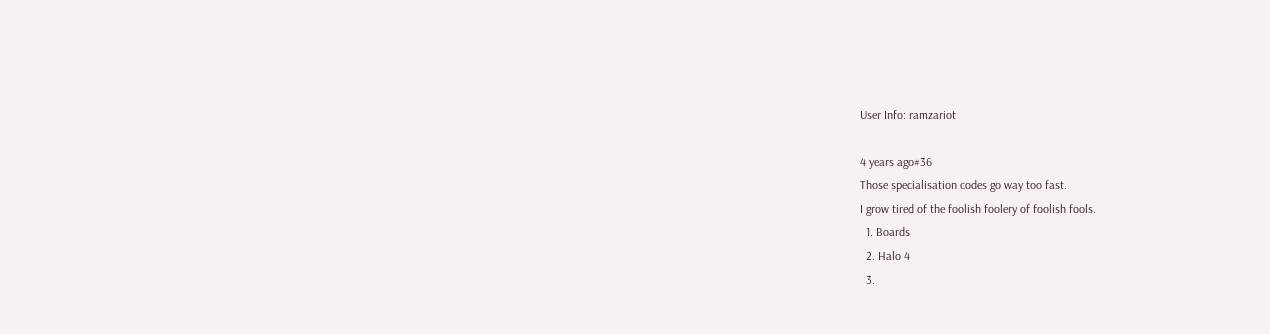User Info: ramzariot

4 years ago#36
Those specialisation codes go way too fast.
I grow tired of the foolish foolery of foolish fools.
  1. Boards
  2. Halo 4
  3.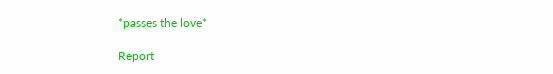*passes the love*

Report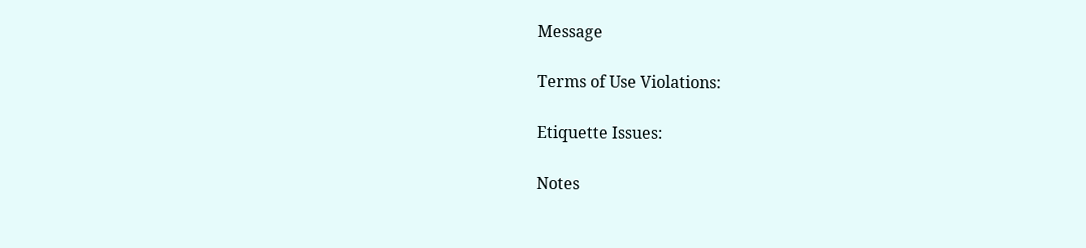Message

Terms of Use Violations:

Etiquette Issues:

Notes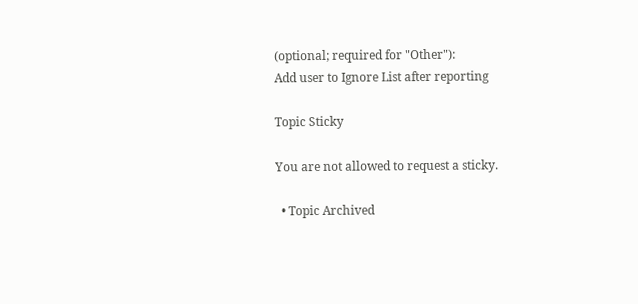(optional; required for "Other"):
Add user to Ignore List after reporting

Topic Sticky

You are not allowed to request a sticky.

  • Topic Archived